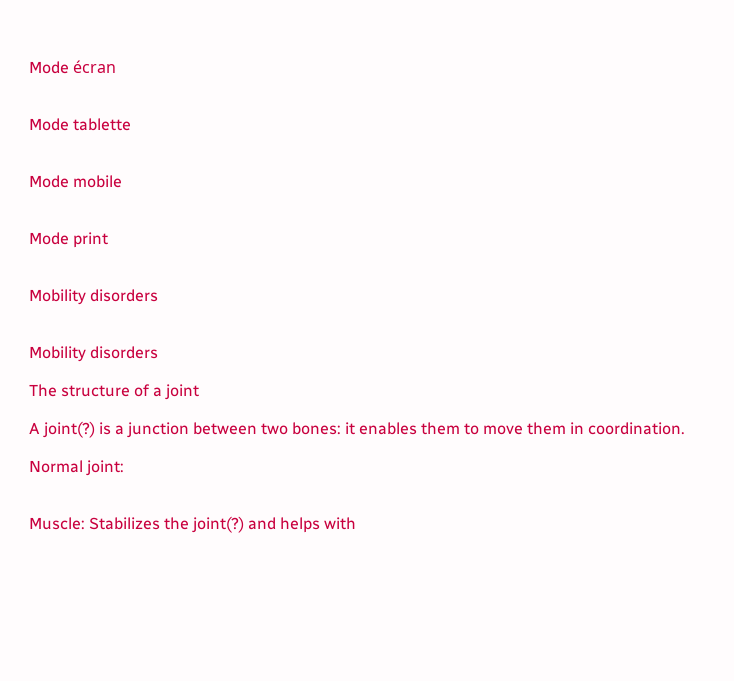Mode écran


Mode tablette


Mode mobile


Mode print


Mobility disorders


Mobility disorders

The structure of a joint

A joint(?) is a junction between two bones: it enables them to move them in coordination.

Normal joint:


Muscle: Stabilizes the joint(?) and helps with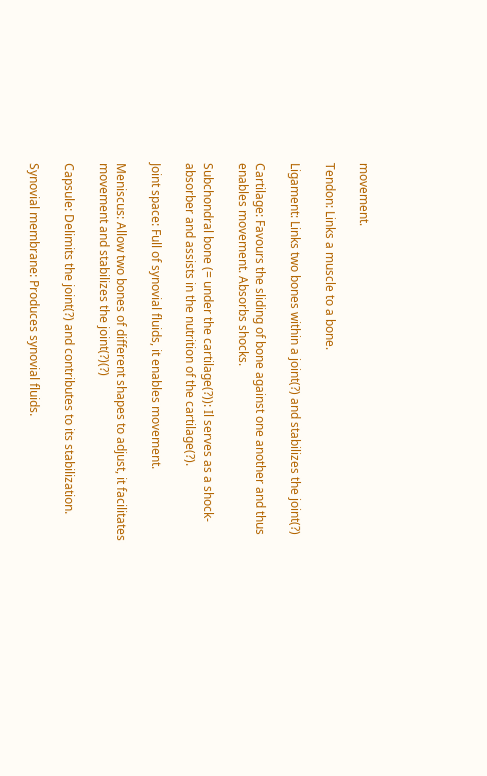movement.

Tendon: Links a muscle to a bone.

Ligament: Links two bones within a joint(?) and stabilizes the joint(?)

Cartilage: Favours the sliding of bone against one another and thus enables movement. Absorbs shocks.

Subchondral bone (= under the cartilage(?)): Il serves as a shock-absorber and assists in the nutrition of the cartilage(?).

Joint space: Full of synovial fluids, it enables movement.

Meniscus: Allow two bones of different shapes to adjust, it facilitates movement and stabilizes the joint(?)(?)

Capsule: Delimits the joint(?) and contributes to its stabilization.

Synovial membrane: Produces synovial fluids.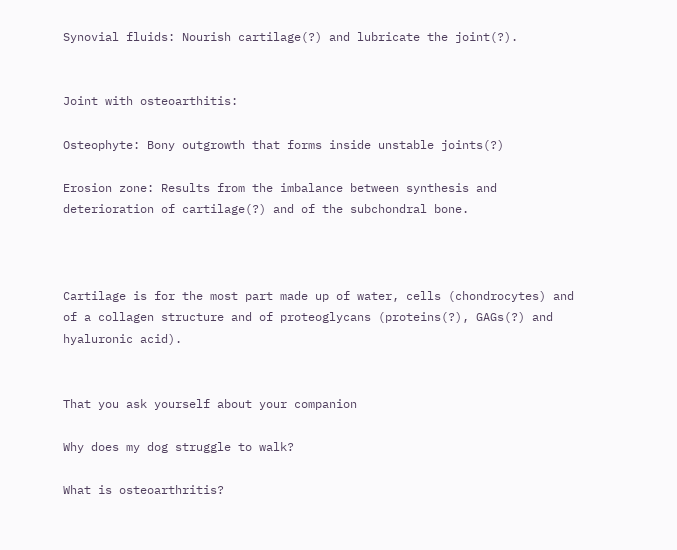Synovial fluids: Nourish cartilage(?) and lubricate the joint(?).


Joint with osteoarthitis:

Osteophyte: Bony outgrowth that forms inside unstable joints(?)

Erosion zone: Results from the imbalance between synthesis and deterioration of cartilage(?) and of the subchondral bone.



Cartilage is for the most part made up of water, cells (chondrocytes) and of a collagen structure and of proteoglycans (proteins(?), GAGs(?) and hyaluronic acid).


That you ask yourself about your companion

Why does my dog struggle to walk?

What is osteoarthritis?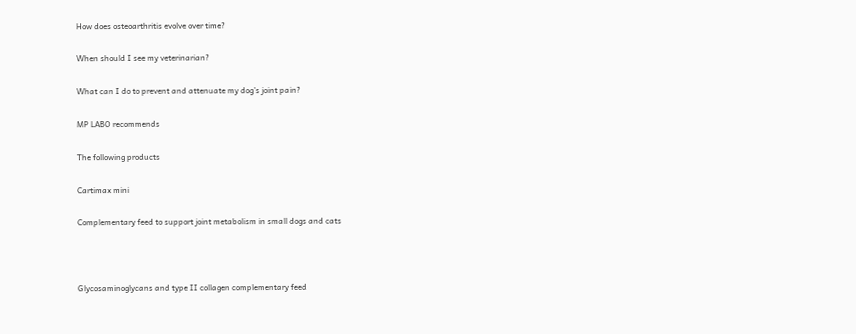How does osteoarthritis evolve over time?

When should I see my veterinarian?

What can I do to prevent and attenuate my dog’s joint pain?

MP LABO recommends

The following products

Cartimax mini

Complementary feed to support joint metabolism in small dogs and cats



Glycosaminoglycans and type II collagen complementary feed